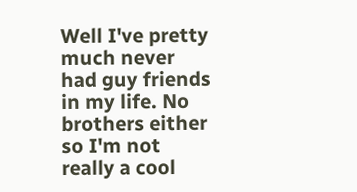Well I've pretty much never had guy friends in my life. No brothers either so I'm not really a cool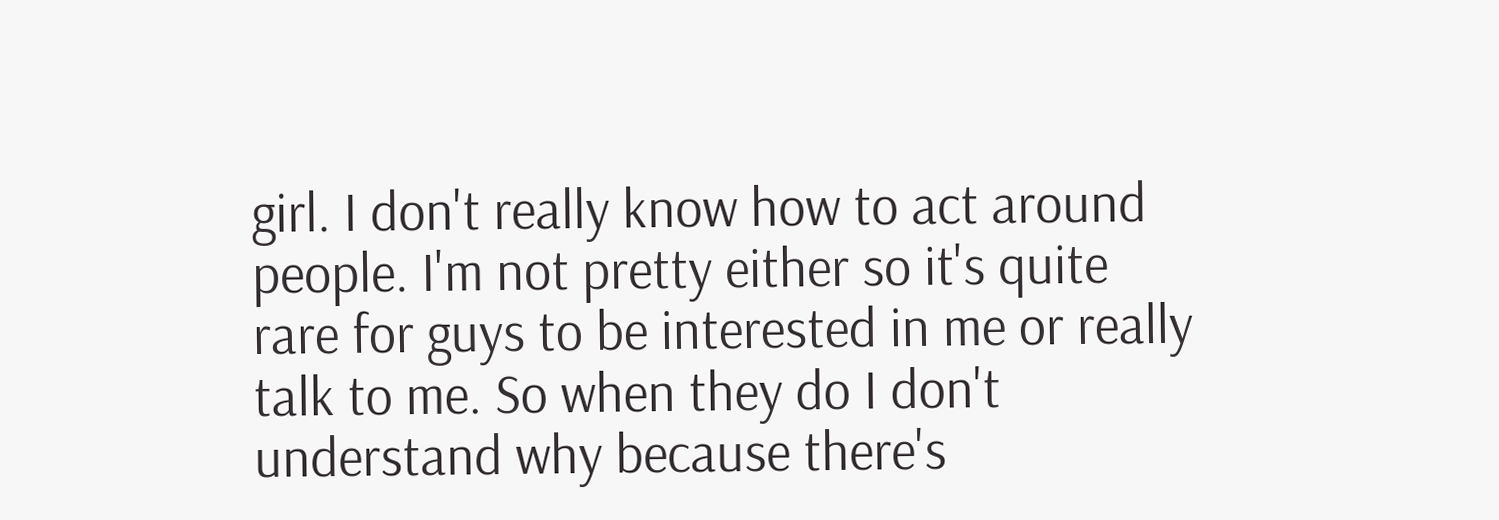girl. I don't really know how to act around people. I'm not pretty either so it's quite rare for guys to be interested in me or really talk to me. So when they do I don't understand why because there's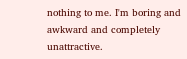nothing to me. I'm boring and awkward and completely unattractive.